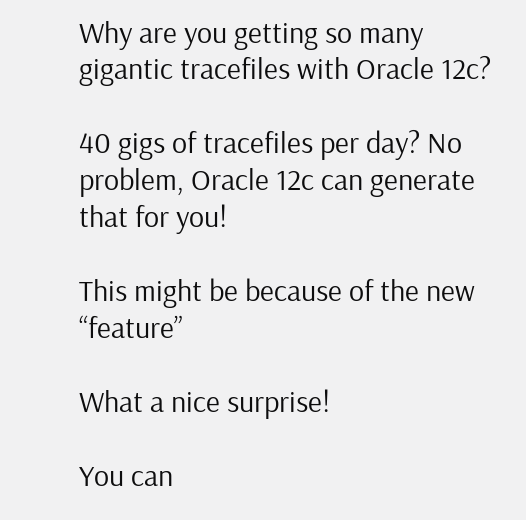Why are you getting so many gigantic tracefiles with Oracle 12c?

40 gigs of tracefiles per day? No problem, Oracle 12c can generate that for you!

This might be because of the new “feature”

What a nice surprise!

You can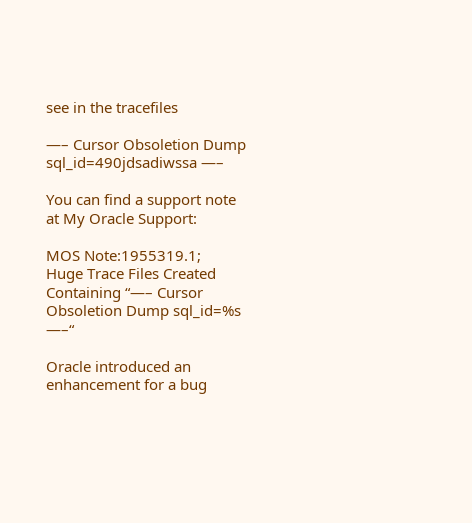see in the tracefiles

—– Cursor Obsoletion Dump sql_id=490jdsadiwssa —–

You can find a support note at My Oracle Support:

MOS Note:1955319.1;
Huge Trace Files Created Containing “—– Cursor Obsoletion Dump sql_id=%s —–“

Oracle introduced an enhancement for a bug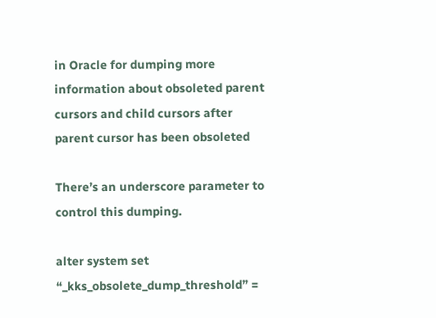in Oracle for dumping more information about obsoleted parent cursors and child cursors after parent cursor has been obsoleted

There’s an underscore parameter to control this dumping.

alter system set “_kks_obsolete_dump_threshold” =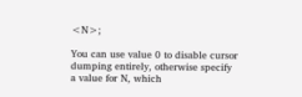<N>;

You can use value 0 to disable cursor dumping entirely, otherwise specify  a value for N, which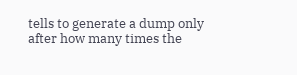tells to generate a dump only after how many times the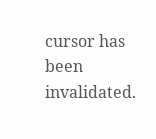cursor has been invalidated.